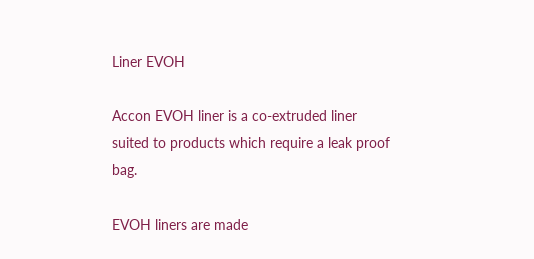Liner EVOH

Accon EVOH liner is a co-extruded liner suited to products which require a leak proof bag.

EVOH liners are made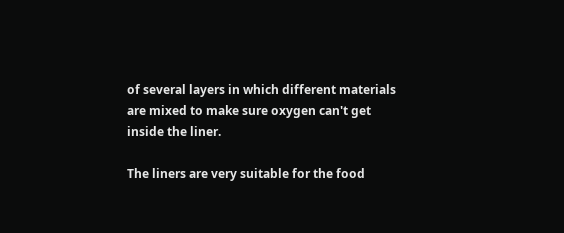of several layers in which different materials are mixed to make sure oxygen can't get inside the liner.

The liners are very suitable for the food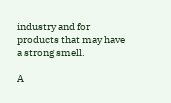industry and for products that may have a strong smell.

A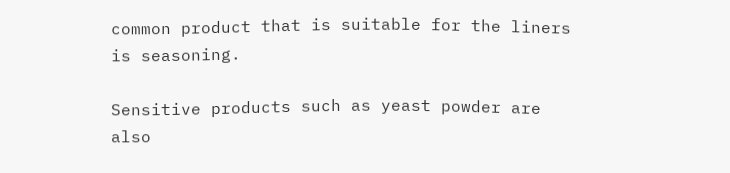common product that is suitable for the liners is seasoning.

Sensitive products such as yeast powder are also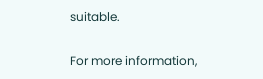suitable.

For more information,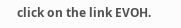click on the link EVOH.